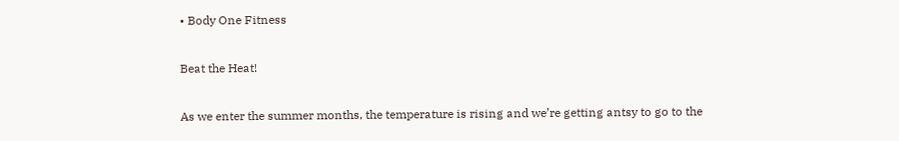• Body One Fitness

Beat the Heat!

As we enter the summer months, the temperature is rising and we’re getting antsy to go to the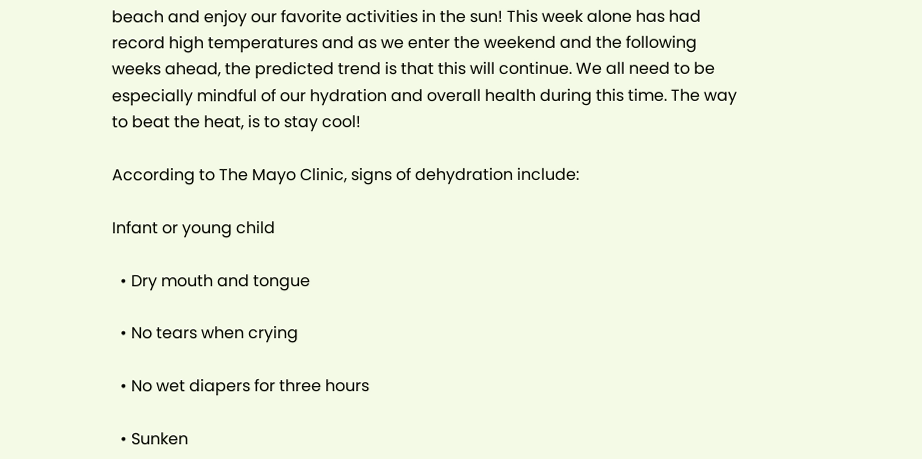beach and enjoy our favorite activities in the sun! This week alone has had record high temperatures and as we enter the weekend and the following weeks ahead, the predicted trend is that this will continue. We all need to be especially mindful of our hydration and overall health during this time. The way to beat the heat, is to stay cool!

According to The Mayo Clinic, signs of dehydration include:

Infant or young child

  • Dry mouth and tongue

  • No tears when crying

  • No wet diapers for three hours

  • Sunken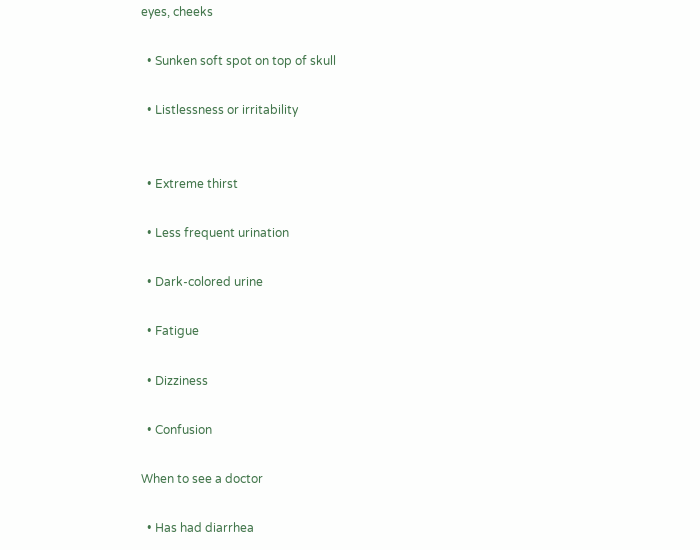eyes, cheeks

  • Sunken soft spot on top of skull

  • Listlessness or irritability


  • Extreme thirst

  • Less frequent urination

  • Dark-colored urine

  • Fatigue

  • Dizziness

  • Confusion

When to see a doctor

  • Has had diarrhea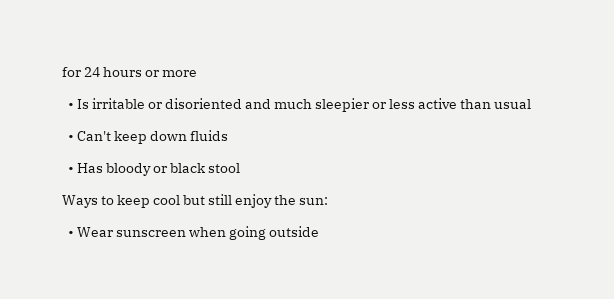for 24 hours or more

  • Is irritable or disoriented and much sleepier or less active than usual

  • Can't keep down fluids

  • Has bloody or black stool

Ways to keep cool but still enjoy the sun:

  • Wear sunscreen when going outside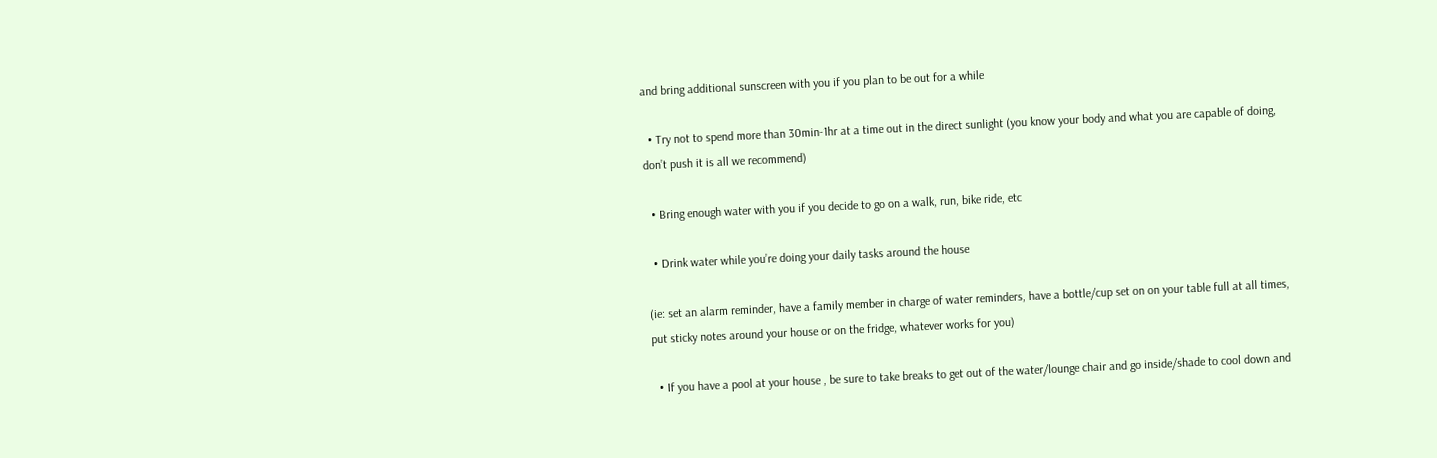and bring additional sunscreen with you if you plan to be out for a while

  • Try not to spend more than 30min-1hr at a time out in the direct sunlight (you know your body and what you are capable of doing, don’t push it is all we recommend)

  • Bring enough water with you if you decide to go on a walk, run, bike ride, etc

  • Drink water while you’re doing your daily tasks around the house

(ie: set an alarm reminder, have a family member in charge of water reminders, have a bottle/cup set on on your table full at all times, put sticky notes around your house or on the fridge, whatever works for you)

  • If you have a pool at your house , be sure to take breaks to get out of the water/lounge chair and go inside/shade to cool down and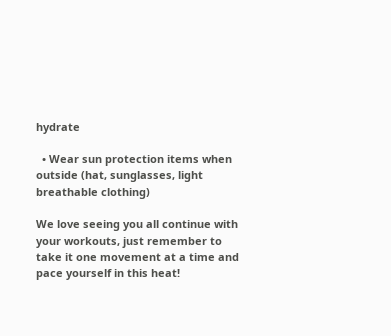hydrate

  • Wear sun protection items when outside (hat, sunglasses, light breathable clothing)

We love seeing you all continue with your workouts, just remember to take it one movement at a time and pace yourself in this heat!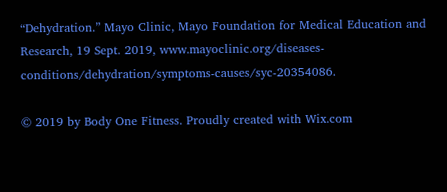“Dehydration.” Mayo Clinic, Mayo Foundation for Medical Education and Research, 19 Sept. 2019, www.mayoclinic.org/diseases-conditions/dehydration/symptoms-causes/syc-20354086.

© 2019 by Body One Fitness. Proudly created with Wix.com